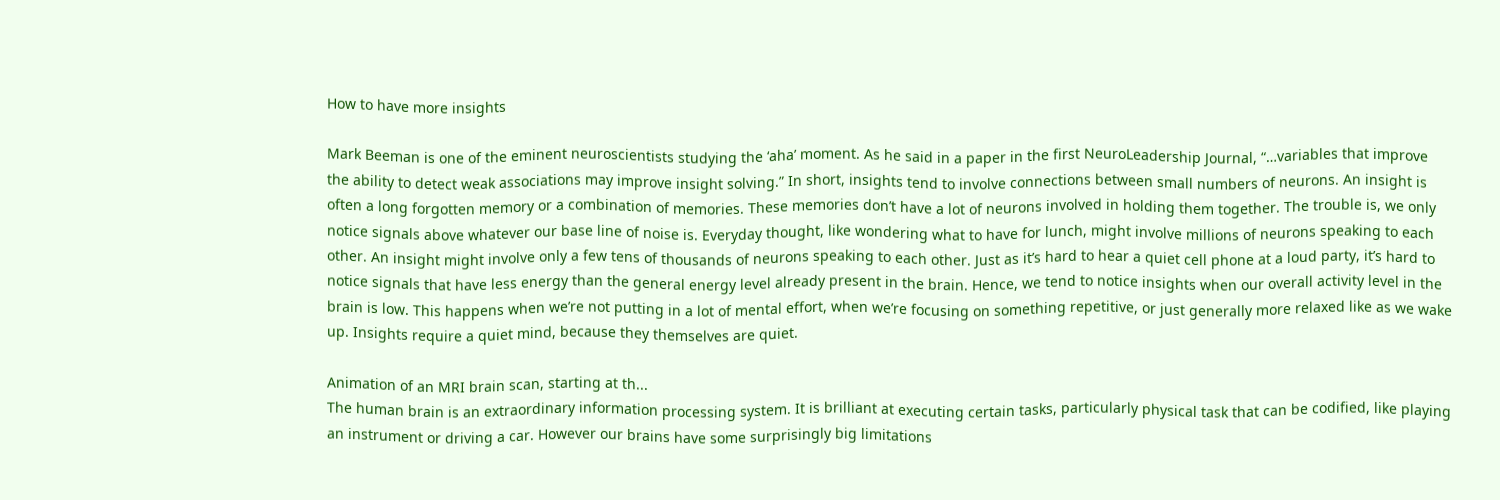How to have more insights

Mark Beeman is one of the eminent neuroscientists studying the ‘aha’ moment. As he said in a paper in the first NeuroLeadership Journal, “…variables that improve the ability to detect weak associations may improve insight solving.” In short, insights tend to involve connections between small numbers of neurons. An insight is often a long forgotten memory or a combination of memories. These memories don’t have a lot of neurons involved in holding them together. The trouble is, we only notice signals above whatever our base line of noise is. Everyday thought, like wondering what to have for lunch, might involve millions of neurons speaking to each other. An insight might involve only a few tens of thousands of neurons speaking to each other. Just as it’s hard to hear a quiet cell phone at a loud party, it’s hard to notice signals that have less energy than the general energy level already present in the brain. Hence, we tend to notice insights when our overall activity level in the brain is low. This happens when we’re not putting in a lot of mental effort, when we’re focusing on something repetitive, or just generally more relaxed like as we wake up. Insights require a quiet mind, because they themselves are quiet.

Animation of an MRI brain scan, starting at th...
The human brain is an extraordinary information processing system. It is brilliant at executing certain tasks, particularly physical task that can be codified, like playing an instrument or driving a car. However our brains have some surprisingly big limitations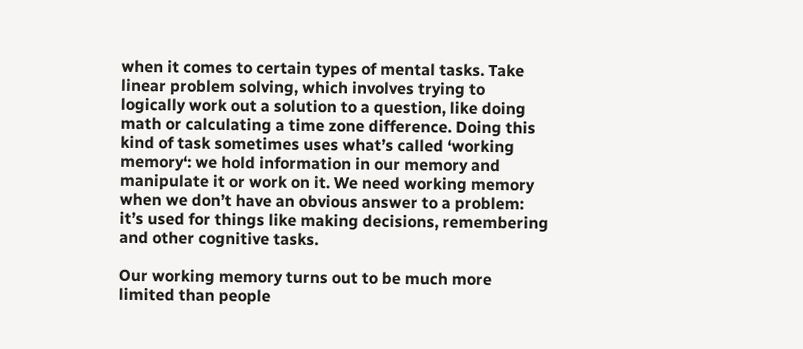when it comes to certain types of mental tasks. Take linear problem solving, which involves trying to logically work out a solution to a question, like doing math or calculating a time zone difference. Doing this kind of task sometimes uses what’s called ‘working memory‘: we hold information in our memory and manipulate it or work on it. We need working memory when we don’t have an obvious answer to a problem: it’s used for things like making decisions, remembering and other cognitive tasks.

Our working memory turns out to be much more limited than people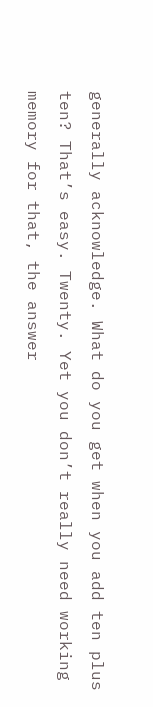generally acknowledge. What do you get when you add ten plus ten? That’s easy. Twenty. Yet you don’t really need working memory for that, the answer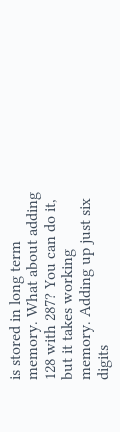is stored in long term memory. What about adding 128 with 287? You can do it, but it takes working memory. Adding up just six digits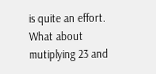is quite an effort. What about mutiplying 23 and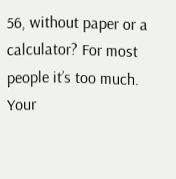56, without paper or a calculator? For most people it’s too much. Your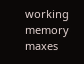working memory maxes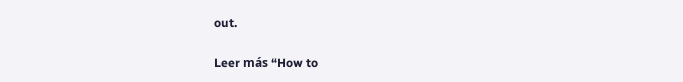out.

Leer más “How to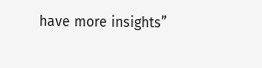have more insights”